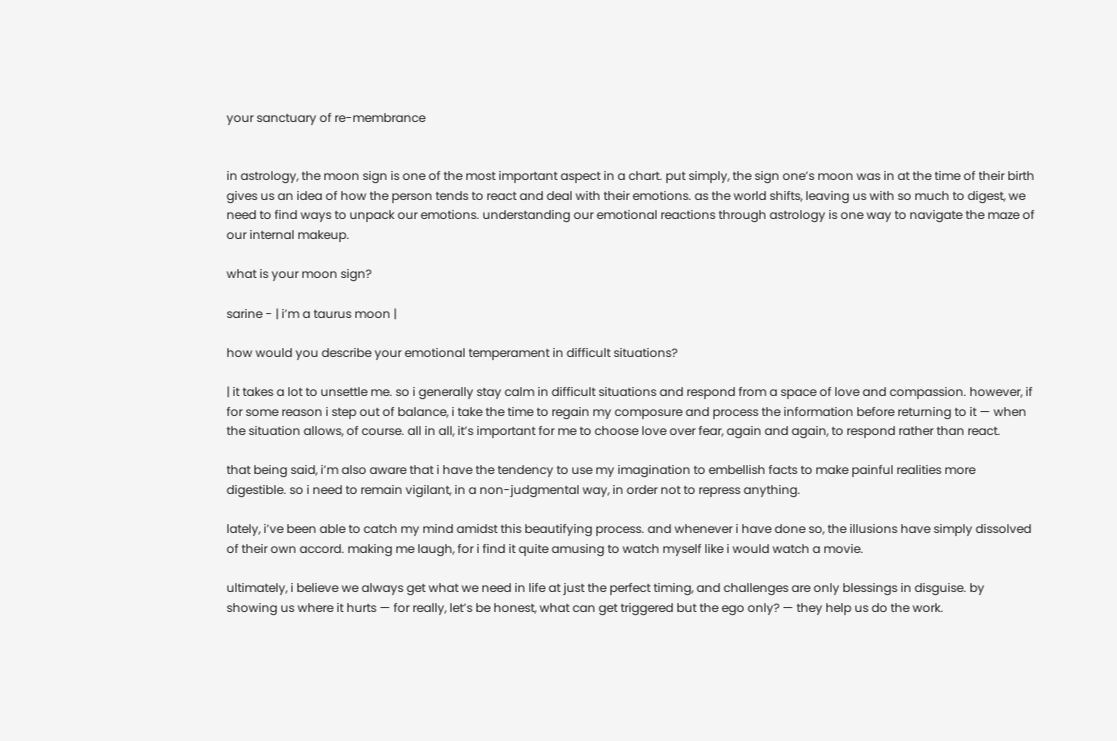your sanctuary of re-membrance


in astrology, the moon sign is one of the most important aspect in a chart. put simply, the sign one’s moon was in at the time of their birth gives us an idea of how the person tends to react and deal with their emotions. as the world shifts, leaving us with so much to digest, we need to find ways to unpack our emotions. understanding our emotional reactions through astrology is one way to navigate the maze of our internal makeup.

what is your moon sign?

sarine - | i’m a taurus moon |

how would you describe your emotional temperament in difficult situations?

| it takes a lot to unsettle me. so i generally stay calm in difficult situations and respond from a space of love and compassion. however, if for some reason i step out of balance, i take the time to regain my composure and process the information before returning to it — when the situation allows, of course. all in all, it’s important for me to choose love over fear, again and again, to respond rather than react.

that being said, i’m also aware that i have the tendency to use my imagination to embellish facts to make painful realities more digestible. so i need to remain vigilant, in a non-judgmental way, in order not to repress anything.

lately, i’ve been able to catch my mind amidst this beautifying process. and whenever i have done so, the illusions have simply dissolved of their own accord. making me laugh, for i find it quite amusing to watch myself like i would watch a movie.

ultimately, i believe we always get what we need in life at just the perfect timing, and challenges are only blessings in disguise. by showing us where it hurts — for really, let’s be honest, what can get triggered but the ego only? — they help us do the work.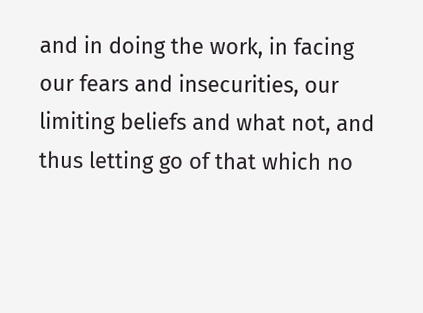and in doing the work, in facing our fears and insecurities, our limiting beliefs and what not, and thus letting go of that which no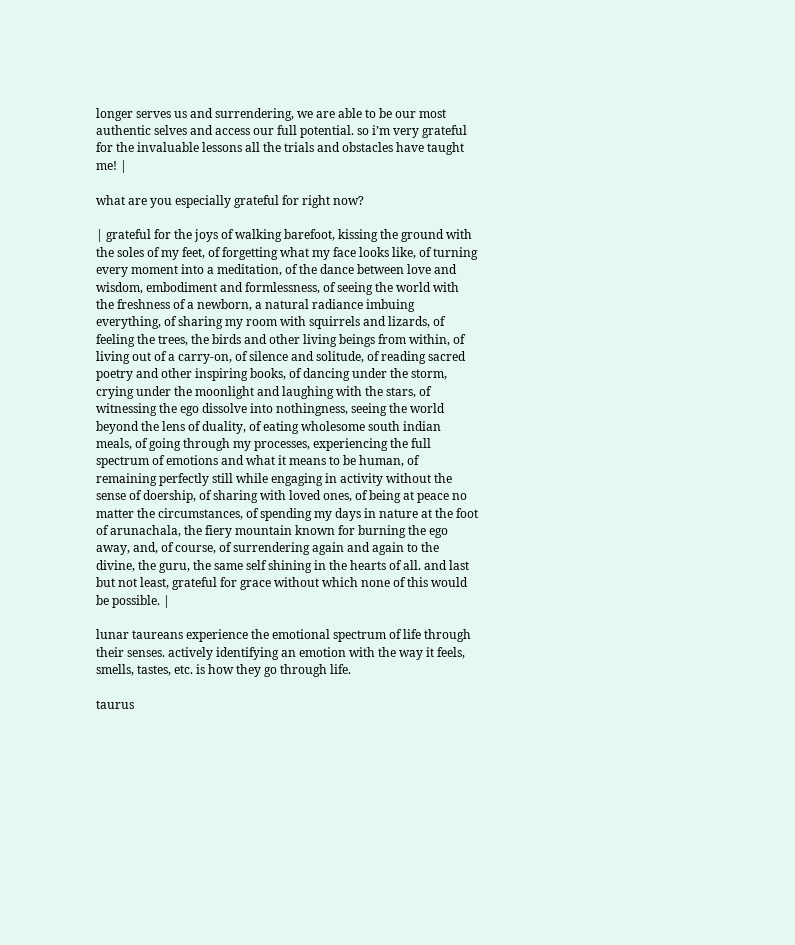longer serves us and surrendering, we are able to be our most authentic selves and access our full potential. so i’m very grateful for the invaluable lessons all the trials and obstacles have taught me! |

what are you especially grateful for right now?

| grateful for the joys of walking barefoot, kissing the ground with the soles of my feet, of forgetting what my face looks like, of turning every moment into a meditation, of the dance between love and wisdom, embodiment and formlessness, of seeing the world with the freshness of a newborn, a natural radiance imbuing everything, of sharing my room with squirrels and lizards, of feeling the trees, the birds and other living beings from within, of living out of a carry-on, of silence and solitude, of reading sacred poetry and other inspiring books, of dancing under the storm, crying under the moonlight and laughing with the stars, of witnessing the ego dissolve into nothingness, seeing the world beyond the lens of duality, of eating wholesome south indian meals, of going through my processes, experiencing the full spectrum of emotions and what it means to be human, of remaining perfectly still while engaging in activity without the sense of doership, of sharing with loved ones, of being at peace no matter the circumstances, of spending my days in nature at the foot of arunachala, the fiery mountain known for burning the ego away, and, of course, of surrendering again and again to the divine, the guru, the same self shining in the hearts of all. and last but not least, grateful for grace without which none of this would be possible. |

lunar taureans experience the emotional spectrum of life through their senses. actively identifying an emotion with the way it feels, smells, tastes, etc. is how they go through life.

taurus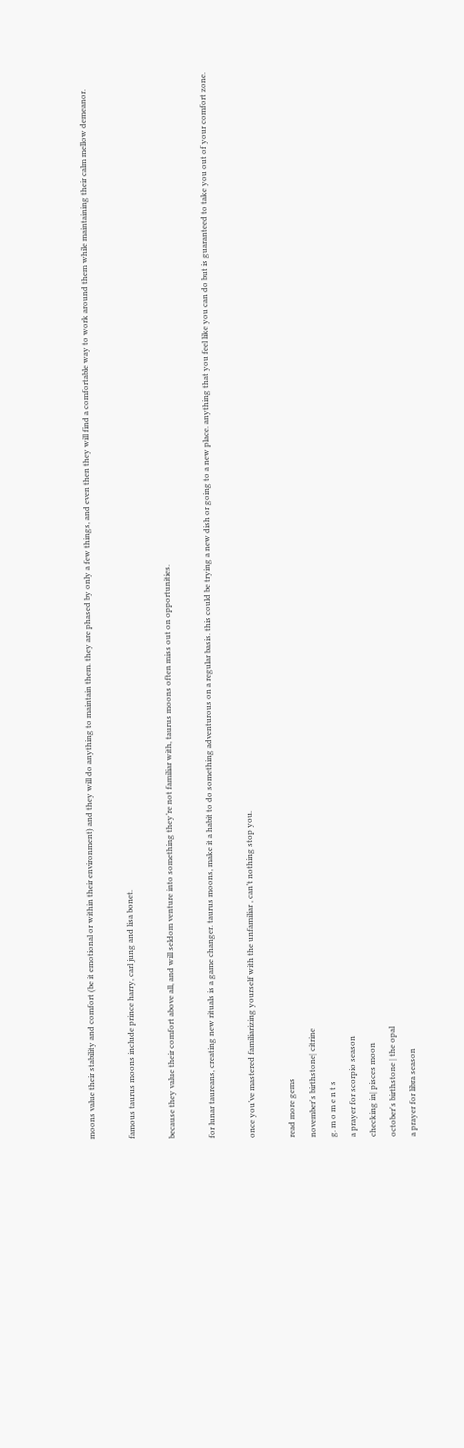moons value their stability and comfort (be it emotional or within their environment) and they will do anything to maintain them. they are phased by only a few things, and even then they will find a comfortable way to work around them while maintaining their calm mellow demeanor.

famous taurus moons include prince harry, carl jung and lisa bonet.

because they value their comfort above all, and will seldom venture into something they’re not familiar with, taurus moons often miss out on opportunities.

for lunar taureans, creating new rituals is a game changer. taurus moons, make it a habit to do something adventurous on a regular basis. this could be trying a new dish or going to a new place. anything that you feel like you can do but is guaranteed to take you out of your comfort zone.

once you’ve mastered familiarizing yourself with the unfamiliar , can’t nothing stop you.

read more gems
november's birthstone| citrine
g. m o m e n t s
a prayer for scorpio season
checking in| pisces moon
october's birthstone | the opal
a prayer for libra season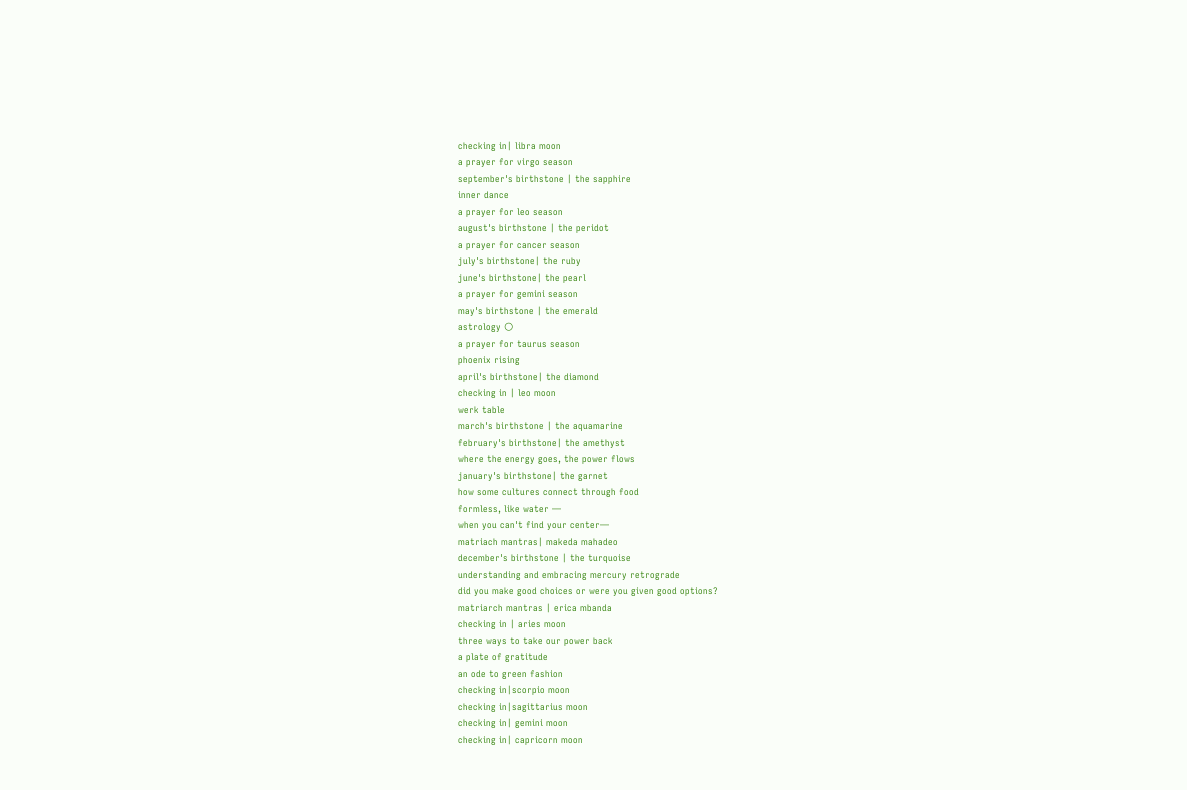checking in| libra moon
a prayer for virgo season
september's birthstone | the sapphire
inner dance
a prayer for leo season
august's birthstone | the peridot
a prayer for cancer season
july's birthstone| the ruby
june's birthstone| the pearl
a prayer for gemini season
may's birthstone | the emerald
astrology 🌕
a prayer for taurus season
phoenix rising
april's birthstone| the diamond
checking in | leo moon
werk table
march's birthstone | the aquamarine
february's birthstone| the amethyst
where the energy goes, the power flows
january's birthstone| the garnet
how some cultures connect through food
formless, like water —
when you can't find your center—
matriach mantras| makeda mahadeo
december's birthstone | the turquoise
understanding and embracing mercury retrograde
did you make good choices or were you given good options?
matriarch mantras | erica mbanda
checking in | aries moon
three ways to take our power back
a plate of gratitude
an ode to green fashion
checking in|scorpio moon
checking in|sagittarius moon
checking in| gemini moon
checking in| capricorn moon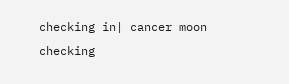checking in| cancer moon
checking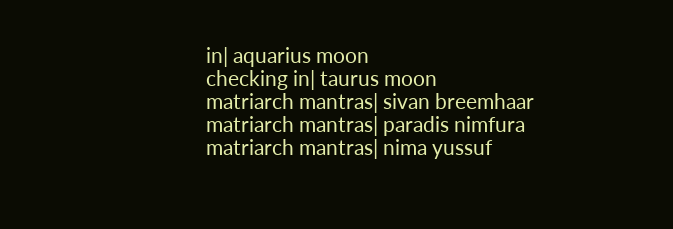in| aquarius moon
checking in| taurus moon
matriarch mantras| sivan breemhaar
matriarch mantras| paradis nimfura
matriarch mantras| nima yussuf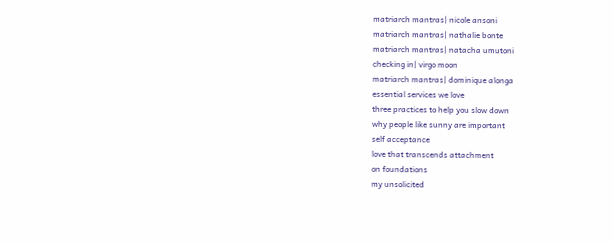matriarch mantras| nicole ansoni
matriarch mantras| nathalie bonte
matriarch mantras| natacha umutoni
checking in| virgo moon
matriarch mantras| dominique alonga
essential services we love
three practices to help you slow down
why people like sunny are important
self acceptance
love that transcends attachment
on foundations
my unsolicited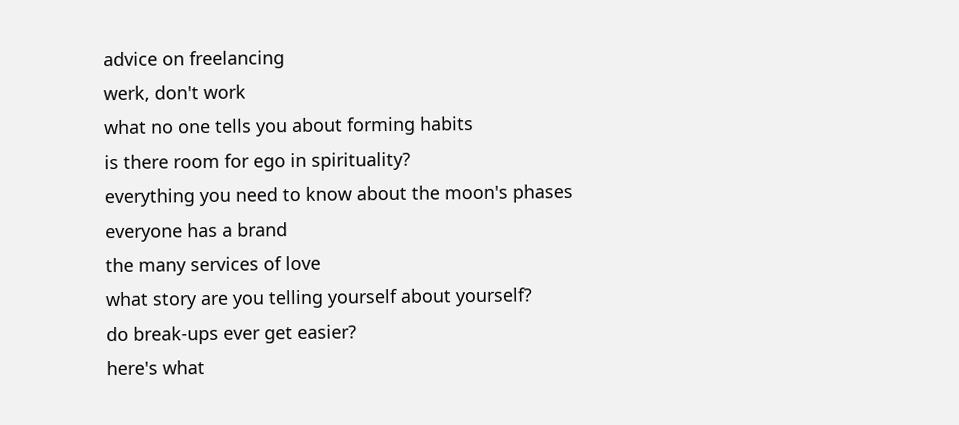advice on freelancing
werk, don't work
what no one tells you about forming habits
is there room for ego in spirituality?
everything you need to know about the moon's phases
everyone has a brand
the many services of love
what story are you telling yourself about yourself?
do break-ups ever get easier?
here's what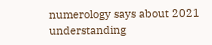numerology says about 2021
understanding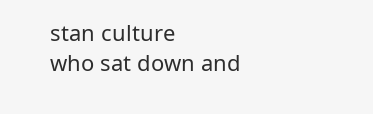stan culture
who sat down and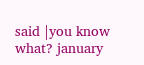said |you know what? january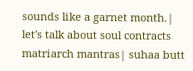sounds like a garnet month.|
let's talk about soul contracts
matriarch mantras| suhaa butt